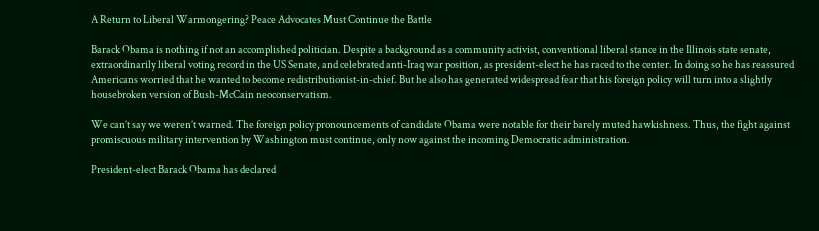A Return to Liberal Warmongering? Peace Advocates Must Continue the Battle

Barack Obama is nothing if not an accomplished politician. Despite a background as a community activist, conventional liberal stance in the Illinois state senate, extraordinarily liberal voting record in the US Senate, and celebrated anti-Iraq war position, as president-elect he has raced to the center. In doing so he has reassured Americans worried that he wanted to become redistributionist-in-chief. But he also has generated widespread fear that his foreign policy will turn into a slightly housebroken version of Bush-McCain neoconservatism.

We can’t say we weren’t warned. The foreign policy pronouncements of candidate Obama were notable for their barely muted hawkishness. Thus, the fight against promiscuous military intervention by Washington must continue, only now against the incoming Democratic administration.

President-elect Barack Obama has declared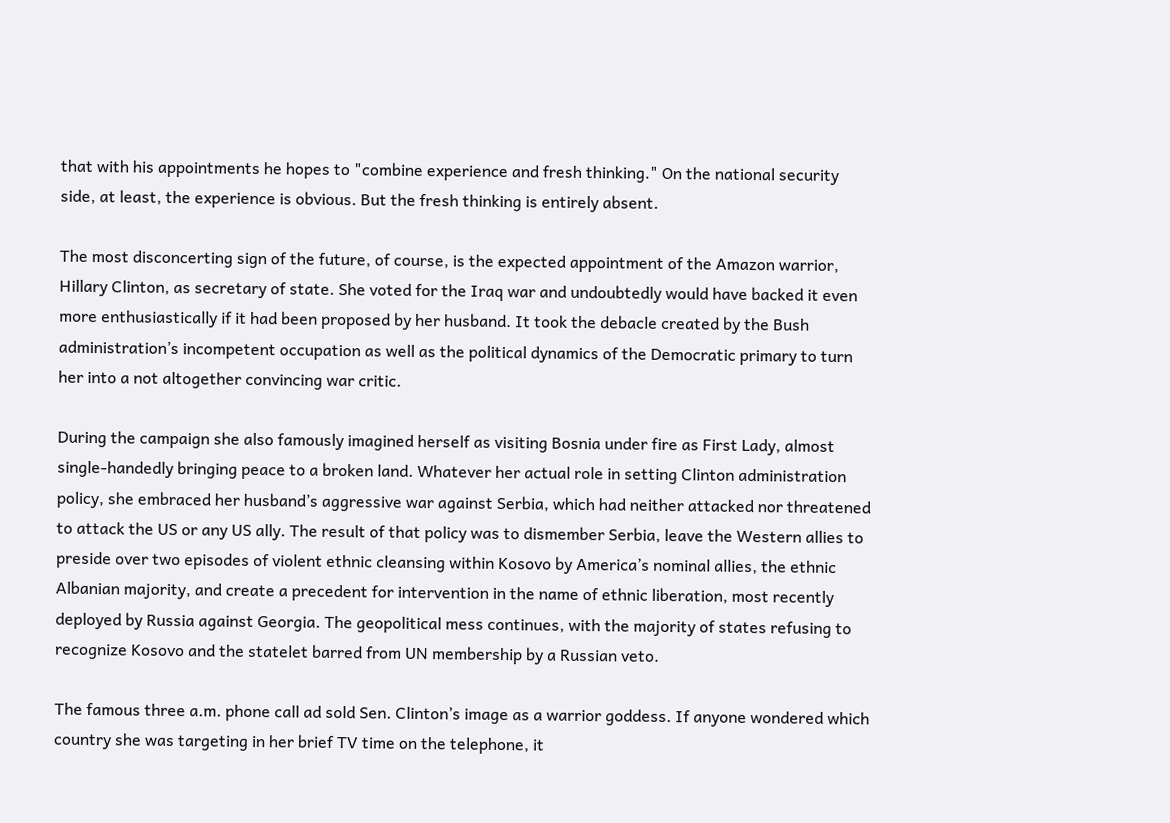that with his appointments he hopes to "combine experience and fresh thinking." On the national security side, at least, the experience is obvious. But the fresh thinking is entirely absent.

The most disconcerting sign of the future, of course, is the expected appointment of the Amazon warrior, Hillary Clinton, as secretary of state. She voted for the Iraq war and undoubtedly would have backed it even more enthusiastically if it had been proposed by her husband. It took the debacle created by the Bush administration’s incompetent occupation as well as the political dynamics of the Democratic primary to turn her into a not altogether convincing war critic.

During the campaign she also famously imagined herself as visiting Bosnia under fire as First Lady, almost single-handedly bringing peace to a broken land. Whatever her actual role in setting Clinton administration policy, she embraced her husband’s aggressive war against Serbia, which had neither attacked nor threatened to attack the US or any US ally. The result of that policy was to dismember Serbia, leave the Western allies to preside over two episodes of violent ethnic cleansing within Kosovo by America’s nominal allies, the ethnic Albanian majority, and create a precedent for intervention in the name of ethnic liberation, most recently deployed by Russia against Georgia. The geopolitical mess continues, with the majority of states refusing to recognize Kosovo and the statelet barred from UN membership by a Russian veto.

The famous three a.m. phone call ad sold Sen. Clinton’s image as a warrior goddess. If anyone wondered which country she was targeting in her brief TV time on the telephone, it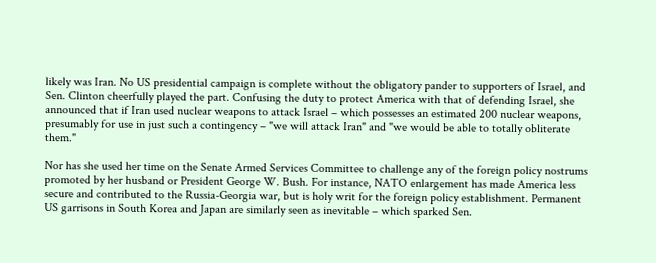likely was Iran. No US presidential campaign is complete without the obligatory pander to supporters of Israel, and Sen. Clinton cheerfully played the part. Confusing the duty to protect America with that of defending Israel, she announced that if Iran used nuclear weapons to attack Israel – which possesses an estimated 200 nuclear weapons, presumably for use in just such a contingency – "we will attack Iran" and "we would be able to totally obliterate them."

Nor has she used her time on the Senate Armed Services Committee to challenge any of the foreign policy nostrums promoted by her husband or President George W. Bush. For instance, NATO enlargement has made America less secure and contributed to the Russia-Georgia war, but is holy writ for the foreign policy establishment. Permanent US garrisons in South Korea and Japan are similarly seen as inevitable – which sparked Sen.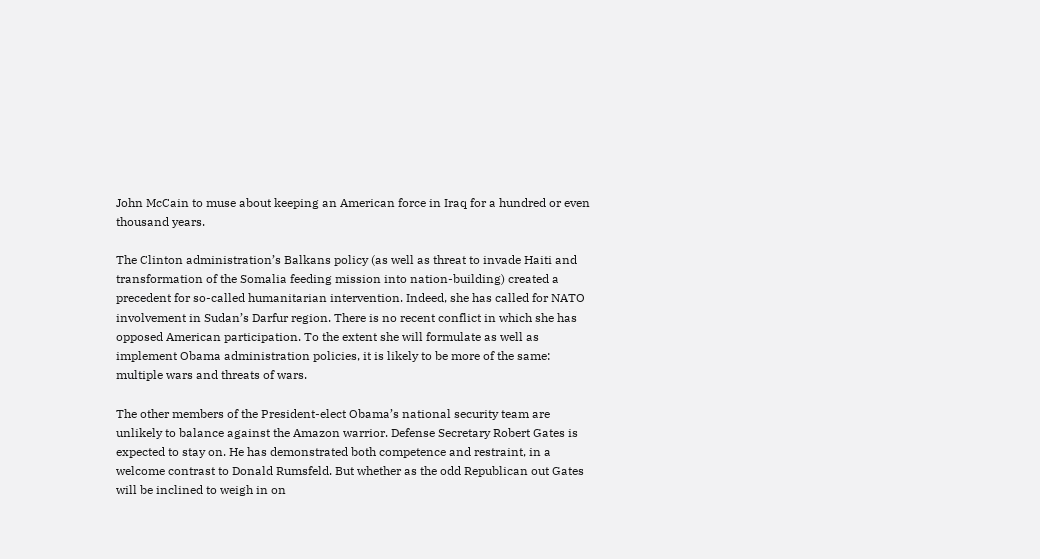John McCain to muse about keeping an American force in Iraq for a hundred or even thousand years.

The Clinton administration’s Balkans policy (as well as threat to invade Haiti and transformation of the Somalia feeding mission into nation-building) created a precedent for so-called humanitarian intervention. Indeed, she has called for NATO involvement in Sudan’s Darfur region. There is no recent conflict in which she has opposed American participation. To the extent she will formulate as well as implement Obama administration policies, it is likely to be more of the same: multiple wars and threats of wars.

The other members of the President-elect Obama’s national security team are unlikely to balance against the Amazon warrior. Defense Secretary Robert Gates is expected to stay on. He has demonstrated both competence and restraint, in a welcome contrast to Donald Rumsfeld. But whether as the odd Republican out Gates will be inclined to weigh in on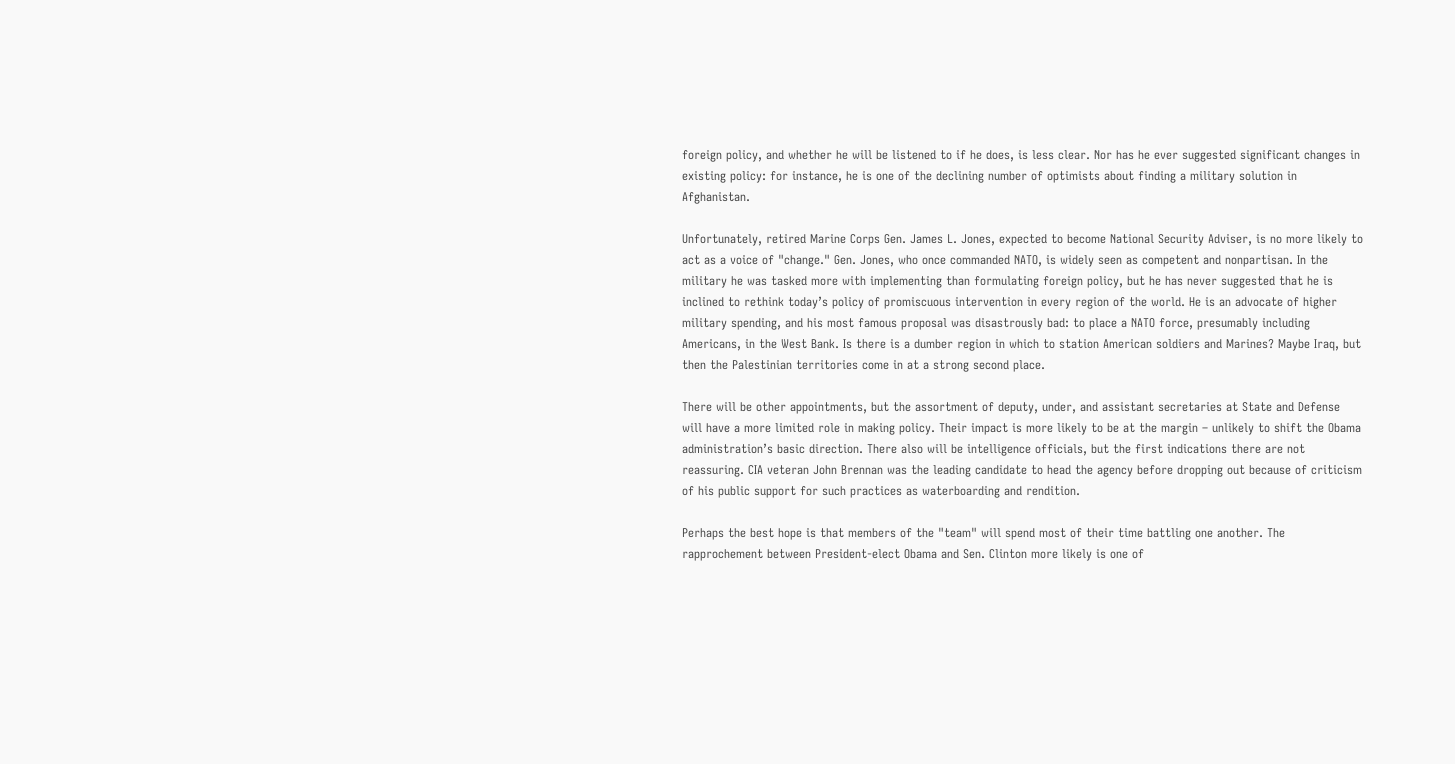foreign policy, and whether he will be listened to if he does, is less clear. Nor has he ever suggested significant changes in existing policy: for instance, he is one of the declining number of optimists about finding a military solution in Afghanistan.

Unfortunately, retired Marine Corps Gen. James L. Jones, expected to become National Security Adviser, is no more likely to act as a voice of "change." Gen. Jones, who once commanded NATO, is widely seen as competent and nonpartisan. In the military he was tasked more with implementing than formulating foreign policy, but he has never suggested that he is inclined to rethink today’s policy of promiscuous intervention in every region of the world. He is an advocate of higher military spending, and his most famous proposal was disastrously bad: to place a NATO force, presumably including Americans, in the West Bank. Is there is a dumber region in which to station American soldiers and Marines? Maybe Iraq, but then the Palestinian territories come in at a strong second place.

There will be other appointments, but the assortment of deputy, under, and assistant secretaries at State and Defense will have a more limited role in making policy. Their impact is more likely to be at the margin – unlikely to shift the Obama administration’s basic direction. There also will be intelligence officials, but the first indications there are not reassuring. CIA veteran John Brennan was the leading candidate to head the agency before dropping out because of criticism of his public support for such practices as waterboarding and rendition.

Perhaps the best hope is that members of the "team" will spend most of their time battling one another. The rapprochement between President-elect Obama and Sen. Clinton more likely is one of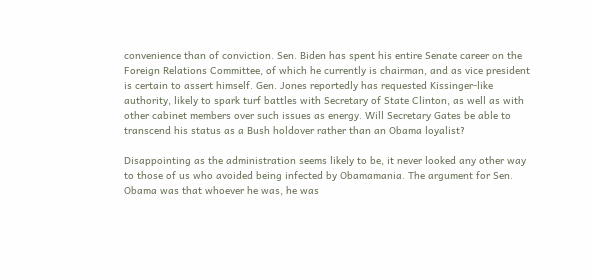convenience than of conviction. Sen. Biden has spent his entire Senate career on the Foreign Relations Committee, of which he currently is chairman, and as vice president is certain to assert himself. Gen. Jones reportedly has requested Kissinger-like authority, likely to spark turf battles with Secretary of State Clinton, as well as with other cabinet members over such issues as energy. Will Secretary Gates be able to transcend his status as a Bush holdover rather than an Obama loyalist?

Disappointing as the administration seems likely to be, it never looked any other way to those of us who avoided being infected by Obamamania. The argument for Sen. Obama was that whoever he was, he was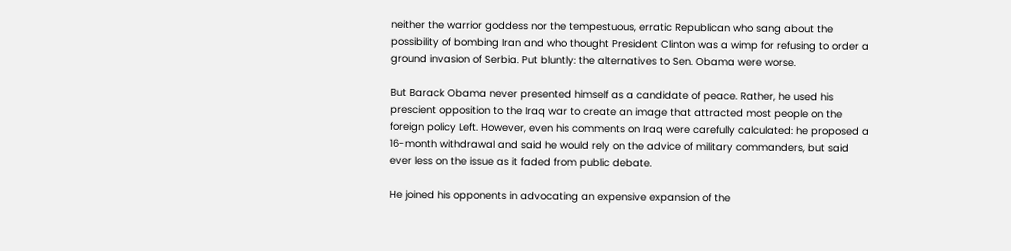neither the warrior goddess nor the tempestuous, erratic Republican who sang about the possibility of bombing Iran and who thought President Clinton was a wimp for refusing to order a ground invasion of Serbia. Put bluntly: the alternatives to Sen. Obama were worse.

But Barack Obama never presented himself as a candidate of peace. Rather, he used his prescient opposition to the Iraq war to create an image that attracted most people on the foreign policy Left. However, even his comments on Iraq were carefully calculated: he proposed a 16-month withdrawal and said he would rely on the advice of military commanders, but said ever less on the issue as it faded from public debate.

He joined his opponents in advocating an expensive expansion of the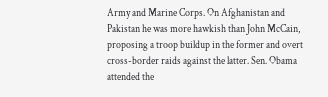Army and Marine Corps. On Afghanistan and Pakistan he was more hawkish than John McCain, proposing a troop buildup in the former and overt cross-border raids against the latter. Sen. Obama attended the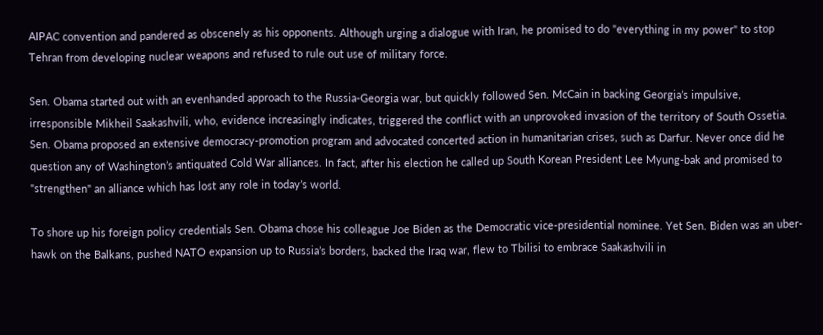AIPAC convention and pandered as obscenely as his opponents. Although urging a dialogue with Iran, he promised to do "everything in my power" to stop Tehran from developing nuclear weapons and refused to rule out use of military force.

Sen. Obama started out with an evenhanded approach to the Russia-Georgia war, but quickly followed Sen. McCain in backing Georgia’s impulsive, irresponsible Mikheil Saakashvili, who, evidence increasingly indicates, triggered the conflict with an unprovoked invasion of the territory of South Ossetia. Sen. Obama proposed an extensive democracy-promotion program and advocated concerted action in humanitarian crises, such as Darfur. Never once did he question any of Washington’s antiquated Cold War alliances. In fact, after his election he called up South Korean President Lee Myung-bak and promised to "strengthen" an alliance which has lost any role in today’s world.

To shore up his foreign policy credentials Sen. Obama chose his colleague Joe Biden as the Democratic vice-presidential nominee. Yet Sen. Biden was an uber-hawk on the Balkans, pushed NATO expansion up to Russia’s borders, backed the Iraq war, flew to Tbilisi to embrace Saakashvili in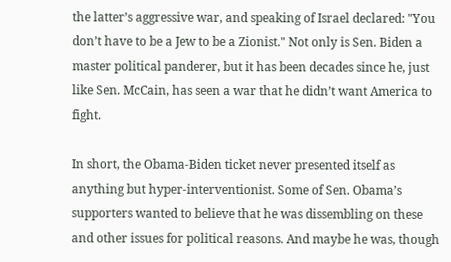the latter’s aggressive war, and speaking of Israel declared: "You don’t have to be a Jew to be a Zionist." Not only is Sen. Biden a master political panderer, but it has been decades since he, just like Sen. McCain, has seen a war that he didn’t want America to fight.

In short, the Obama-Biden ticket never presented itself as anything but hyper-interventionist. Some of Sen. Obama’s supporters wanted to believe that he was dissembling on these and other issues for political reasons. And maybe he was, though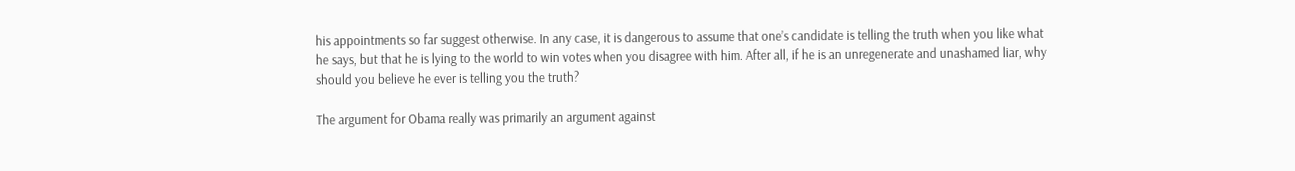his appointments so far suggest otherwise. In any case, it is dangerous to assume that one’s candidate is telling the truth when you like what he says, but that he is lying to the world to win votes when you disagree with him. After all, if he is an unregenerate and unashamed liar, why should you believe he ever is telling you the truth?

The argument for Obama really was primarily an argument against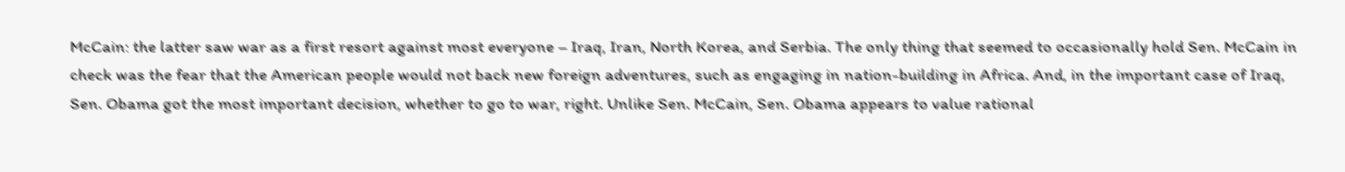McCain: the latter saw war as a first resort against most everyone – Iraq, Iran, North Korea, and Serbia. The only thing that seemed to occasionally hold Sen. McCain in check was the fear that the American people would not back new foreign adventures, such as engaging in nation-building in Africa. And, in the important case of Iraq, Sen. Obama got the most important decision, whether to go to war, right. Unlike Sen. McCain, Sen. Obama appears to value rational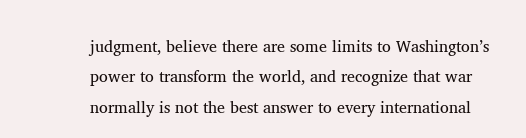judgment, believe there are some limits to Washington’s power to transform the world, and recognize that war normally is not the best answer to every international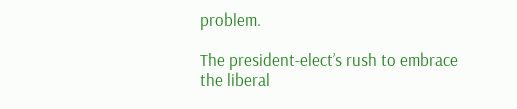problem.

The president-elect’s rush to embrace the liberal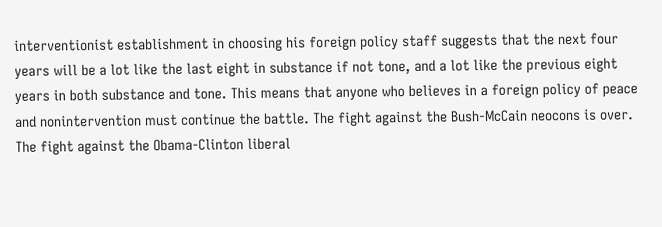interventionist establishment in choosing his foreign policy staff suggests that the next four years will be a lot like the last eight in substance if not tone, and a lot like the previous eight years in both substance and tone. This means that anyone who believes in a foreign policy of peace and nonintervention must continue the battle. The fight against the Bush-McCain neocons is over. The fight against the Obama-Clinton liberal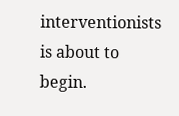interventionists is about to begin.